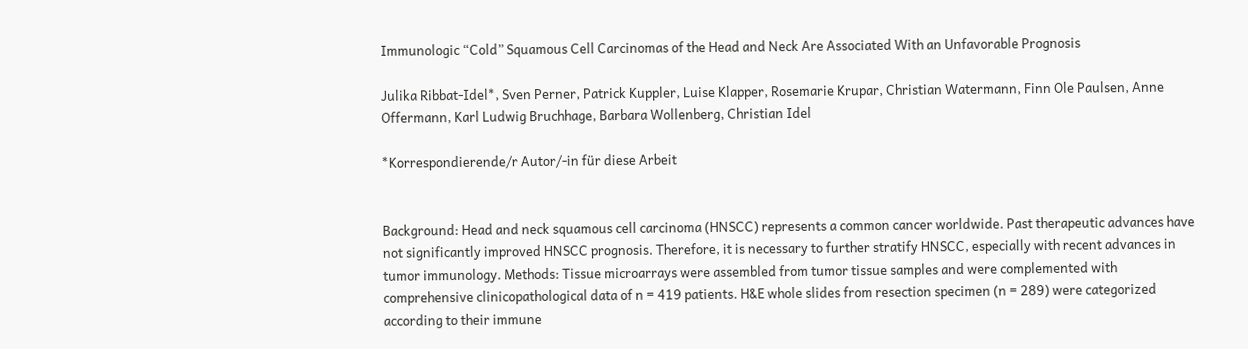Immunologic “Cold” Squamous Cell Carcinomas of the Head and Neck Are Associated With an Unfavorable Prognosis

Julika Ribbat-Idel*, Sven Perner, Patrick Kuppler, Luise Klapper, Rosemarie Krupar, Christian Watermann, Finn Ole Paulsen, Anne Offermann, Karl Ludwig Bruchhage, Barbara Wollenberg, Christian Idel

*Korrespondierende/r Autor/-in für diese Arbeit


Background: Head and neck squamous cell carcinoma (HNSCC) represents a common cancer worldwide. Past therapeutic advances have not significantly improved HNSCC prognosis. Therefore, it is necessary to further stratify HNSCC, especially with recent advances in tumor immunology. Methods: Tissue microarrays were assembled from tumor tissue samples and were complemented with comprehensive clinicopathological data of n = 419 patients. H&E whole slides from resection specimen (n = 289) were categorized according to their immune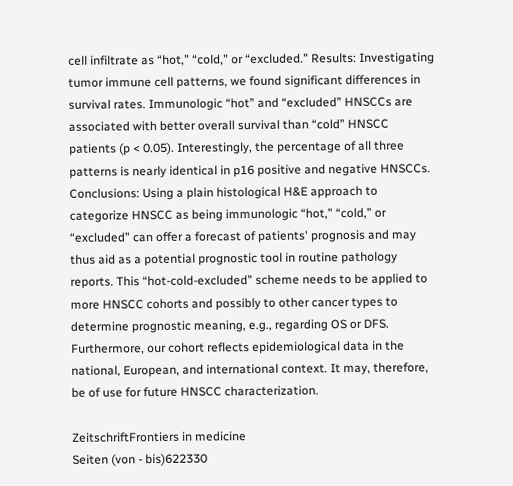cell infiltrate as “hot,” “cold,” or “excluded.” Results: Investigating tumor immune cell patterns, we found significant differences in survival rates. Immunologic “hot” and “excluded” HNSCCs are associated with better overall survival than “cold” HNSCC patients (p < 0.05). Interestingly, the percentage of all three patterns is nearly identical in p16 positive and negative HNSCCs. Conclusions: Using a plain histological H&E approach to categorize HNSCC as being immunologic “hot,” “cold,” or “excluded” can offer a forecast of patients' prognosis and may thus aid as a potential prognostic tool in routine pathology reports. This “hot-cold-excluded” scheme needs to be applied to more HNSCC cohorts and possibly to other cancer types to determine prognostic meaning, e.g., regarding OS or DFS. Furthermore, our cohort reflects epidemiological data in the national, European, and international context. It may, therefore, be of use for future HNSCC characterization.

ZeitschriftFrontiers in medicine
Seiten (von - bis)622330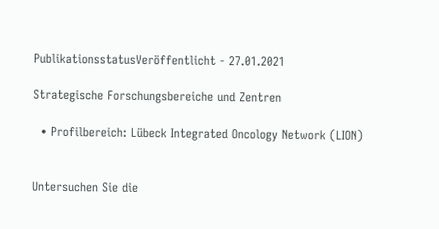PublikationsstatusVeröffentlicht - 27.01.2021

Strategische Forschungsbereiche und Zentren

  • Profilbereich: Lübeck Integrated Oncology Network (LION)


Untersuchen Sie die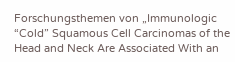Forschungsthemen von „Immunologic “Cold” Squamous Cell Carcinomas of the Head and Neck Are Associated With an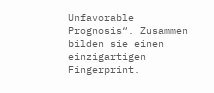Unfavorable Prognosis“. Zusammen bilden sie einen einzigartigen Fingerprint.